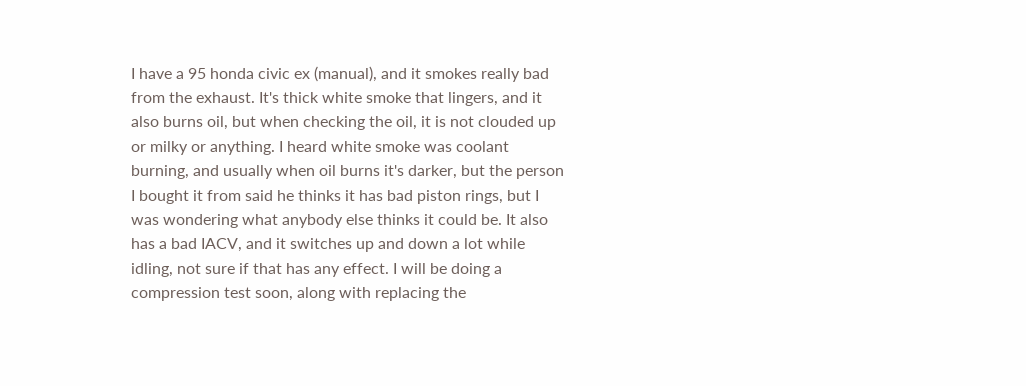I have a 95 honda civic ex (manual), and it smokes really bad from the exhaust. It's thick white smoke that lingers, and it also burns oil, but when checking the oil, it is not clouded up or milky or anything. I heard white smoke was coolant burning, and usually when oil burns it's darker, but the person I bought it from said he thinks it has bad piston rings, but I was wondering what anybody else thinks it could be. It also has a bad IACV, and it switches up and down a lot while idling, not sure if that has any effect. I will be doing a compression test soon, along with replacing the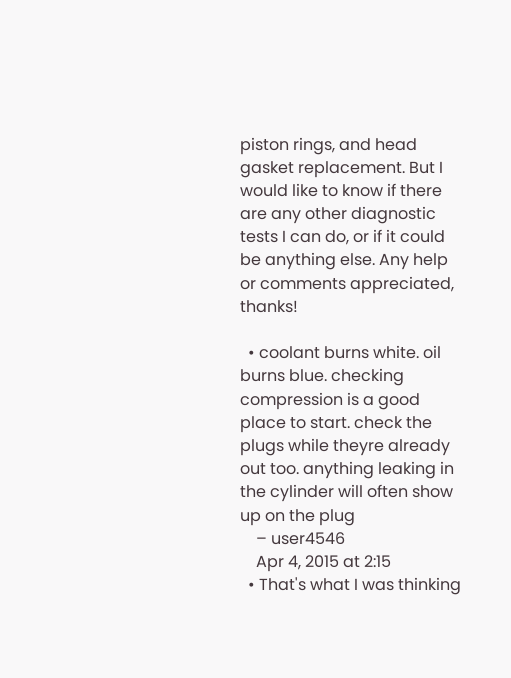piston rings, and head gasket replacement. But I would like to know if there are any other diagnostic tests I can do, or if it could be anything else. Any help or comments appreciated, thanks!

  • coolant burns white. oil burns blue. checking compression is a good place to start. check the plugs while theyre already out too. anything leaking in the cylinder will often show up on the plug
    – user4546
    Apr 4, 2015 at 2:15
  • That's what I was thinking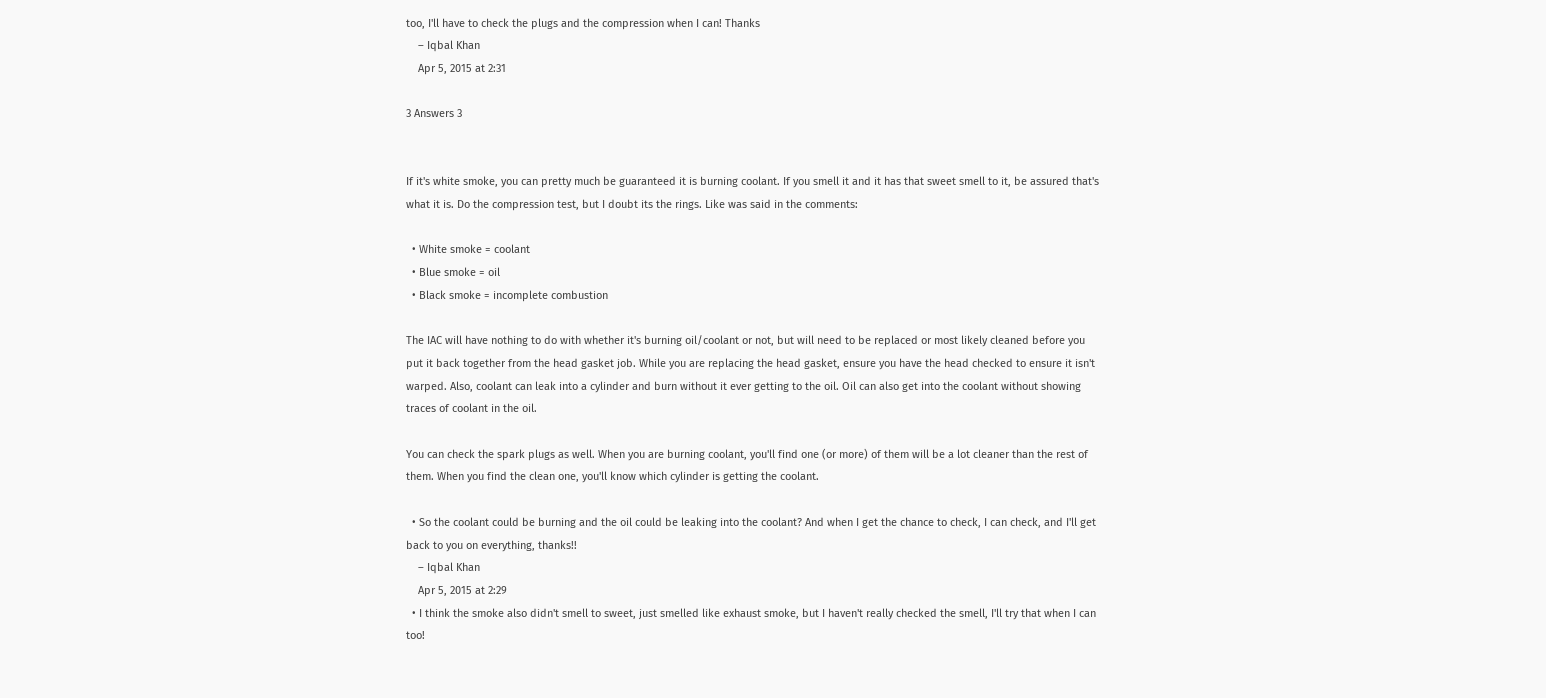too, I'll have to check the plugs and the compression when I can! Thanks
    – Iqbal Khan
    Apr 5, 2015 at 2:31

3 Answers 3


If it's white smoke, you can pretty much be guaranteed it is burning coolant. If you smell it and it has that sweet smell to it, be assured that's what it is. Do the compression test, but I doubt its the rings. Like was said in the comments:

  • White smoke = coolant
  • Blue smoke = oil
  • Black smoke = incomplete combustion

The IAC will have nothing to do with whether it's burning oil/coolant or not, but will need to be replaced or most likely cleaned before you put it back together from the head gasket job. While you are replacing the head gasket, ensure you have the head checked to ensure it isn't warped. Also, coolant can leak into a cylinder and burn without it ever getting to the oil. Oil can also get into the coolant without showing traces of coolant in the oil.

You can check the spark plugs as well. When you are burning coolant, you'll find one (or more) of them will be a lot cleaner than the rest of them. When you find the clean one, you'll know which cylinder is getting the coolant.

  • So the coolant could be burning and the oil could be leaking into the coolant? And when I get the chance to check, I can check, and I'll get back to you on everything, thanks!!
    – Iqbal Khan
    Apr 5, 2015 at 2:29
  • I think the smoke also didn't smell to sweet, just smelled like exhaust smoke, but I haven't really checked the smell, I'll try that when I can too!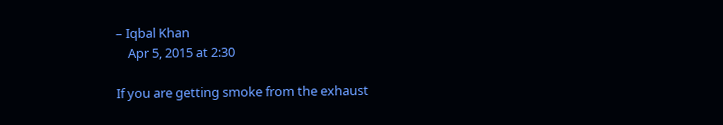– Iqbal Khan
    Apr 5, 2015 at 2:30

If you are getting smoke from the exhaust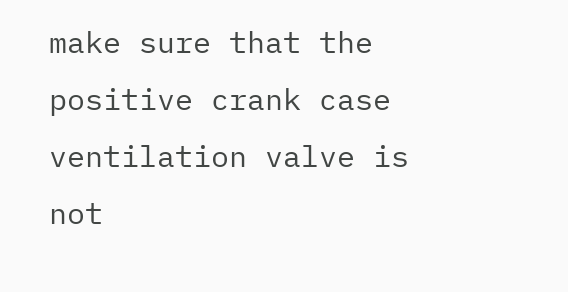make sure that the positive crank case ventilation valve is not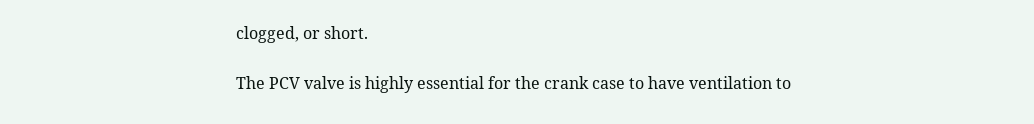clogged, or short.

The PCV valve is highly essential for the crank case to have ventilation to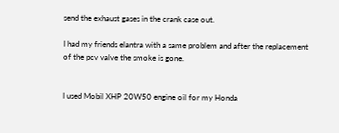send the exhaust gases in the crank case out.

I had my friends elantra with a same problem and after the replacement of the pcv valve the smoke is gone.


I used Mobil XHP 20W50 engine oil for my Honda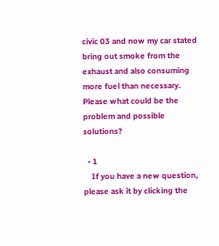civic 03 and now my car stated bring out smoke from the exhaust and also consuming more fuel than necessary. Please what could be the problem and possible solutions?

  • 1
    If you have a new question, please ask it by clicking the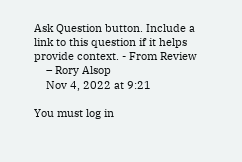Ask Question button. Include a link to this question if it helps provide context. - From Review
    – Rory Alsop
    Nov 4, 2022 at 9:21

You must log in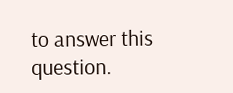to answer this question.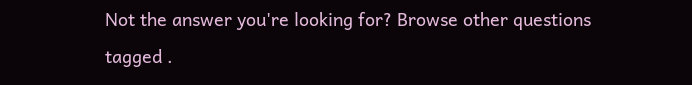Not the answer you're looking for? Browse other questions tagged .